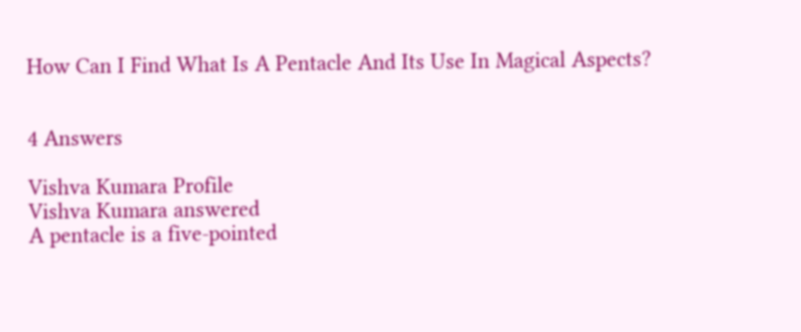How Can I Find What Is A Pentacle And Its Use In Magical Aspects?


4 Answers

Vishva Kumara Profile
Vishva Kumara answered
A pentacle is a five-pointed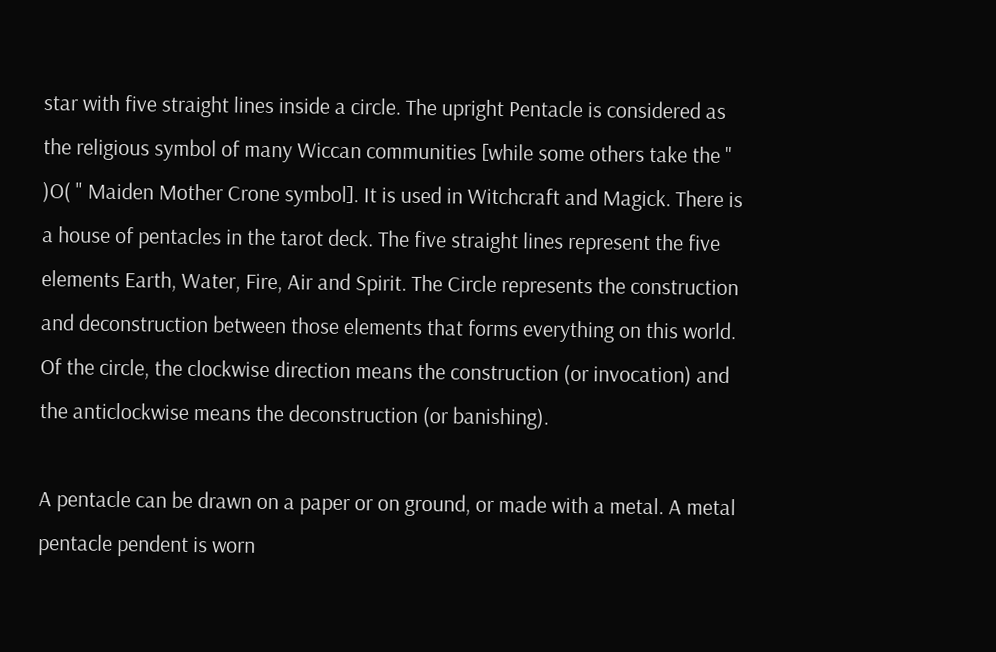star with five straight lines inside a circle. The upright Pentacle is considered as the religious symbol of many Wiccan communities [while some others take the " )O( " Maiden Mother Crone symbol]. It is used in Witchcraft and Magick. There is a house of pentacles in the tarot deck. The five straight lines represent the five elements Earth, Water, Fire, Air and Spirit. The Circle represents the construction and deconstruction between those elements that forms everything on this world. Of the circle, the clockwise direction means the construction (or invocation) and the anticlockwise means the deconstruction (or banishing).

A pentacle can be drawn on a paper or on ground, or made with a metal. A metal pentacle pendent is worn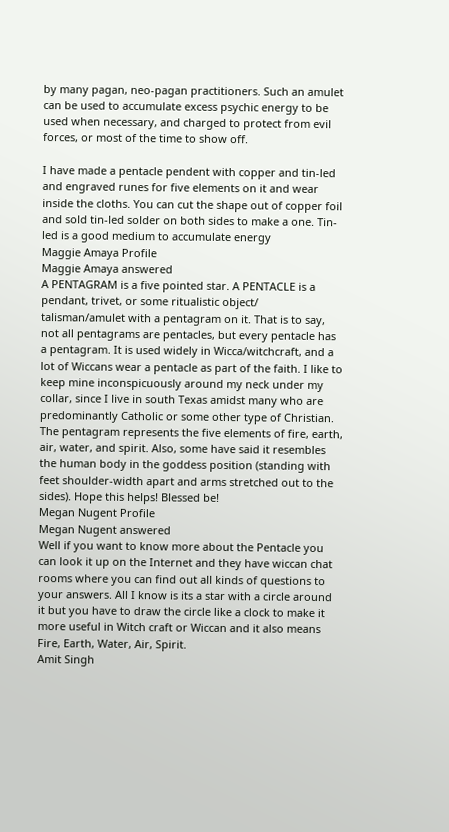by many pagan, neo-pagan practitioners. Such an amulet can be used to accumulate excess psychic energy to be used when necessary, and charged to protect from evil forces, or most of the time to show off.

I have made a pentacle pendent with copper and tin-led and engraved runes for five elements on it and wear inside the cloths. You can cut the shape out of copper foil and sold tin-led solder on both sides to make a one. Tin-led is a good medium to accumulate energy
Maggie Amaya Profile
Maggie Amaya answered
A PENTAGRAM is a five pointed star. A PENTACLE is a pendant, trivet, or some ritualistic object/ talisman/amulet with a pentagram on it. That is to say, not all pentagrams are pentacles, but every pentacle has a pentagram. It is used widely in Wicca/witchcraft, and a lot of Wiccans wear a pentacle as part of the faith. I like to keep mine inconspicuously around my neck under my collar, since I live in south Texas amidst many who are predominantly Catholic or some other type of Christian. The pentagram represents the five elements of fire, earth, air, water, and spirit. Also, some have said it resembles the human body in the goddess position (standing with feet shoulder-width apart and arms stretched out to the sides). Hope this helps! Blessed be!
Megan Nugent Profile
Megan Nugent answered
Well if you want to know more about the Pentacle you can look it up on the Internet and they have wiccan chat rooms where you can find out all kinds of questions to your answers. All I know is its a star with a circle around it but you have to draw the circle like a clock to make it more useful in Witch craft or Wiccan and it also means Fire, Earth, Water, Air, Spirit.
Amit Singh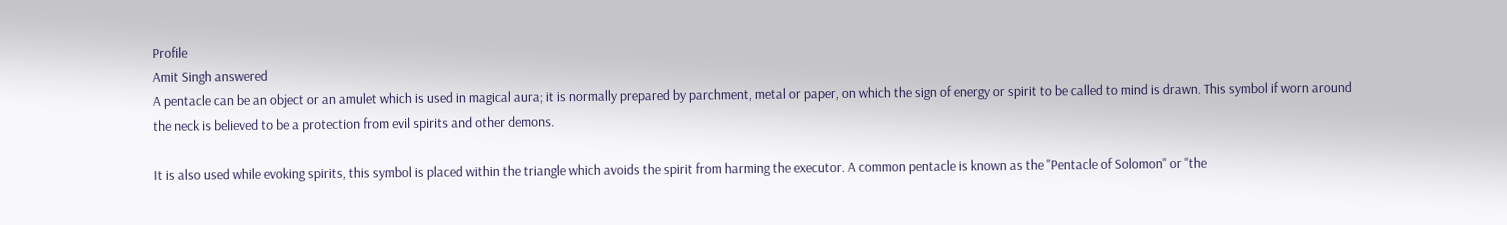Profile
Amit Singh answered
A pentacle can be an object or an amulet which is used in magical aura; it is normally prepared by parchment, metal or paper, on which the sign of energy or spirit to be called to mind is drawn. This symbol if worn around the neck is believed to be a protection from evil spirits and other demons.

It is also used while evoking spirits, this symbol is placed within the triangle which avoids the spirit from harming the executor. A common pentacle is known as the "Pentacle of Solomon" or "the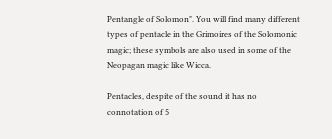Pentangle of Solomon". You will find many different types of pentacle in the Grimoires of the Solomonic magic; these symbols are also used in some of the Neopagan magic like Wicca.

Pentacles, despite of the sound it has no connotation of 5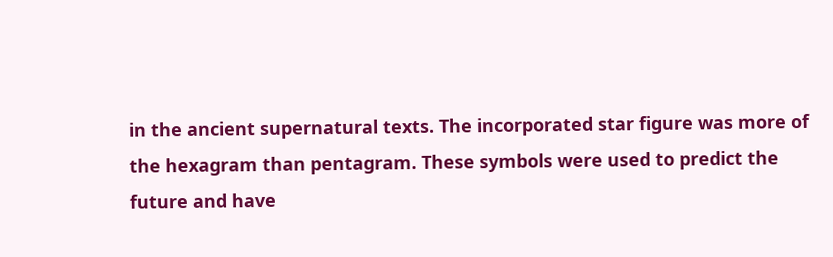in the ancient supernatural texts. The incorporated star figure was more of the hexagram than pentagram. These symbols were used to predict the future and have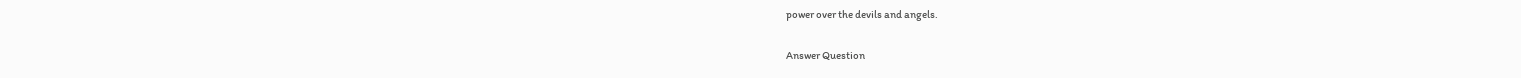power over the devils and angels.

Answer Question